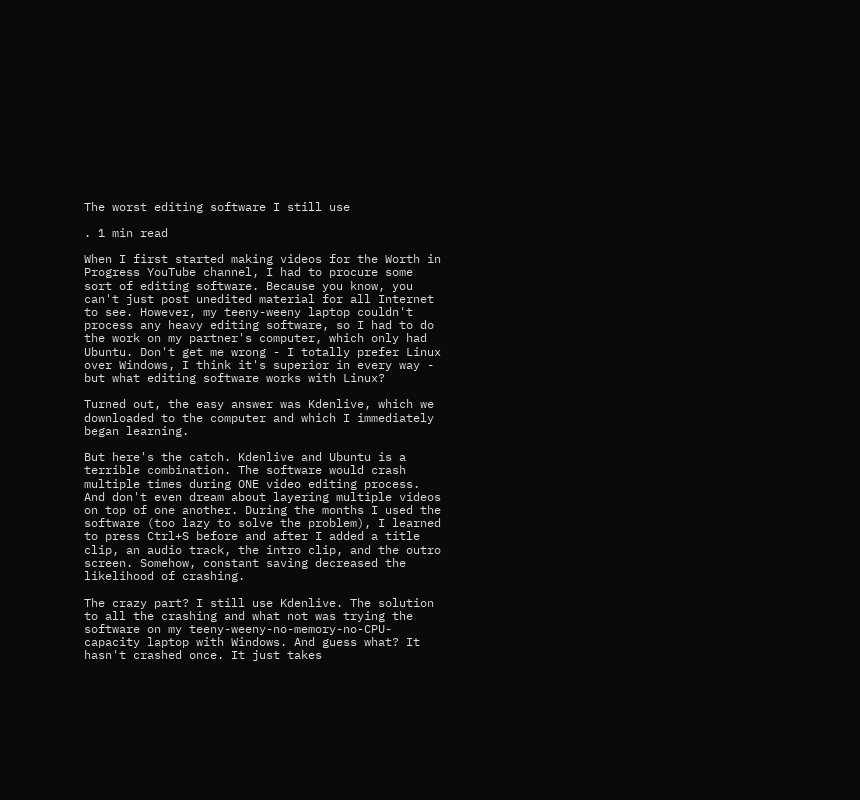The worst editing software I still use

. 1 min read

When I first started making videos for the Worth in Progress YouTube channel, I had to procure some sort of editing software. Because you know, you can't just post unedited material for all Internet to see. However, my teeny-weeny laptop couldn't process any heavy editing software, so I had to do the work on my partner's computer, which only had Ubuntu. Don't get me wrong - I totally prefer Linux over Windows, I think it's superior in every way - but what editing software works with Linux?

Turned out, the easy answer was Kdenlive, which we downloaded to the computer and which I immediately began learning.

But here's the catch. Kdenlive and Ubuntu is a terrible combination. The software would crash multiple times during ONE video editing process. And don't even dream about layering multiple videos on top of one another. During the months I used the software (too lazy to solve the problem), I learned to press Ctrl+S before and after I added a title clip, an audio track, the intro clip, and the outro screen. Somehow, constant saving decreased the likelihood of crashing.

The crazy part? I still use Kdenlive. The solution to all the crashing and what not was trying the software on my teeny-weeny-no-memory-no-CPU-capacity laptop with Windows. And guess what? It hasn't crashed once. It just takes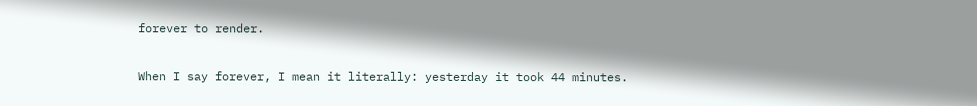forever to render.

When I say forever, I mean it literally: yesterday it took 44 minutes.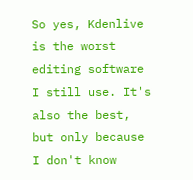So yes, Kdenlive is the worst editing software I still use. It's also the best, but only because I don't know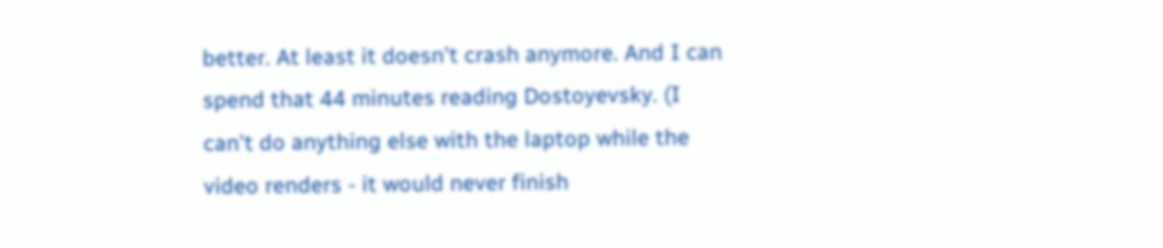better. At least it doesn't crash anymore. And I can spend that 44 minutes reading Dostoyevsky. (I can't do anything else with the laptop while the video renders - it would never finish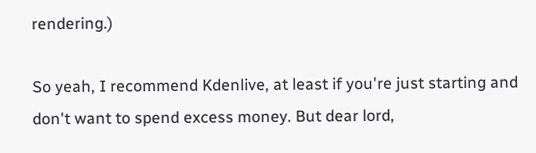rendering.)

So yeah, I recommend Kdenlive, at least if you're just starting and don't want to spend excess money. But dear lord,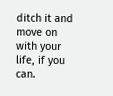ditch it and move on with your life, if you can.